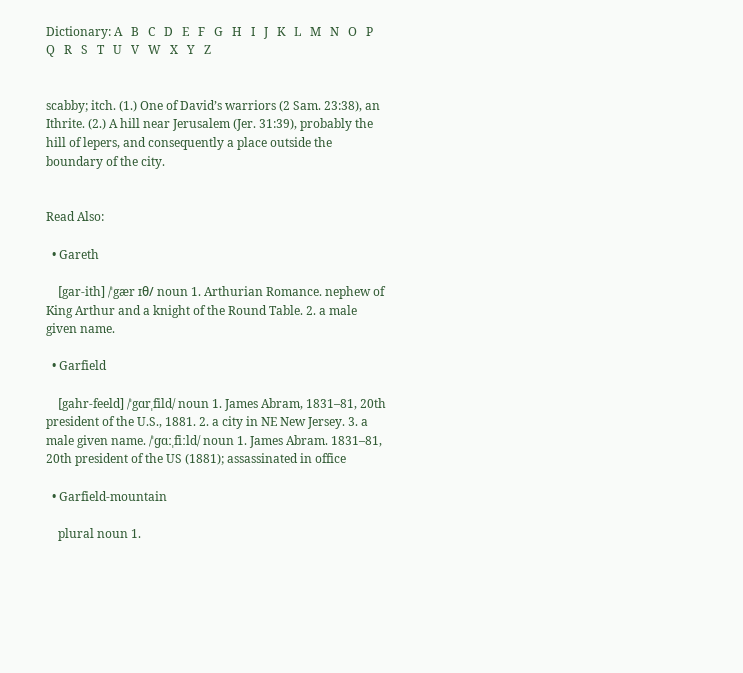Dictionary: A   B   C   D   E   F   G   H   I   J   K   L   M   N   O   P   Q   R   S   T   U   V   W   X   Y   Z


scabby; itch. (1.) One of David’s warriors (2 Sam. 23:38), an Ithrite. (2.) A hill near Jerusalem (Jer. 31:39), probably the hill of lepers, and consequently a place outside the boundary of the city.


Read Also:

  • Gareth

    [gar-ith] /ˈgær ɪθ/ noun 1. Arthurian Romance. nephew of King Arthur and a knight of the Round Table. 2. a male given name.

  • Garfield

    [gahr-feeld] /ˈgɑrˌfild/ noun 1. James Abram, 1831–81, 20th president of the U.S., 1881. 2. a city in NE New Jersey. 3. a male given name. /ˈɡɑːˌfiːld/ noun 1. James Abram. 1831–81, 20th president of the US (1881); assassinated in office

  • Garfield-mountain

    plural noun 1.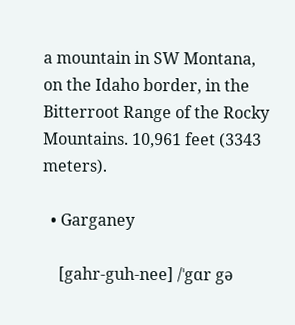a mountain in SW Montana, on the Idaho border, in the Bitterroot Range of the Rocky Mountains. 10,961 feet (3343 meters).

  • Garganey

    [gahr-guh-nee] /ˈgɑr gə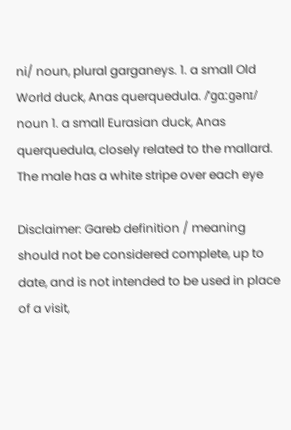ni/ noun, plural garganeys. 1. a small Old World duck, Anas querquedula. /ˈɡɑːɡənɪ/ noun 1. a small Eurasian duck, Anas querquedula, closely related to the mallard. The male has a white stripe over each eye

Disclaimer: Gareb definition / meaning should not be considered complete, up to date, and is not intended to be used in place of a visit,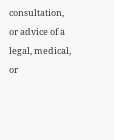consultation, or advice of a legal, medical, or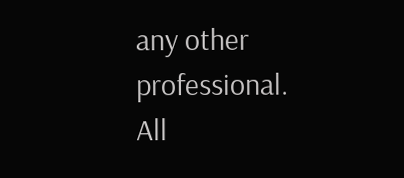any other professional. All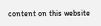content on this website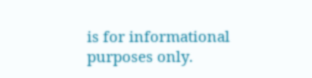is for informational purposes only.